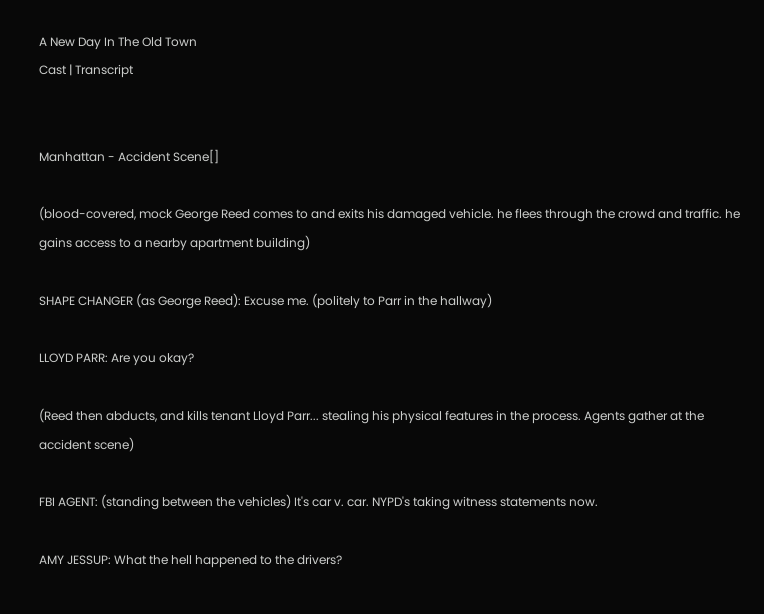A New Day In The Old Town
Cast | Transcript


Manhattan - Accident Scene[]

(blood-covered, mock George Reed comes to and exits his damaged vehicle. he flees through the crowd and traffic. he gains access to a nearby apartment building)

SHAPE CHANGER (as George Reed): Excuse me. (politely to Parr in the hallway)

LLOYD PARR: Are you okay?

(Reed then abducts, and kills tenant Lloyd Parr... stealing his physical features in the process. Agents gather at the accident scene)

FBI AGENT: (standing between the vehicles) It's car v. car. NYPD's taking witness statements now.

AMY JESSUP: What the hell happened to the drivers?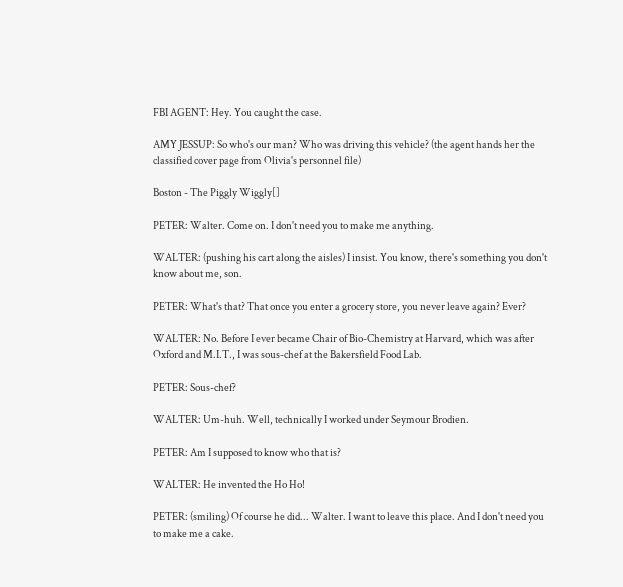FBI AGENT: Hey. You caught the case.

AMY JESSUP: So who's our man? Who was driving this vehicle? (the agent hands her the classified cover page from Olivia's personnel file)

Boston - The Piggly Wiggly[]

PETER: Walter. Come on. I don't need you to make me anything.

WALTER: (pushing his cart along the aisles) I insist. You know, there's something you don't know about me, son.

PETER: What's that? That once you enter a grocery store, you never leave again? Ever?

WALTER: No. Before I ever became Chair of Bio-Chemistry at Harvard, which was after Oxford and M.I.T., I was sous-chef at the Bakersfield Food Lab.

PETER: Sous-chef?

WALTER: Um-huh. Well, technically I worked under Seymour Brodien.

PETER: Am I supposed to know who that is?

WALTER: He invented the Ho Ho!

PETER: (smiling) Of course he did... Walter. I want to leave this place. And I don't need you to make me a cake.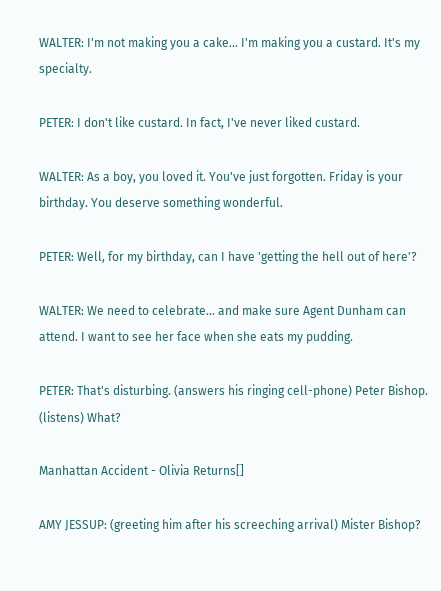WALTER: I'm not making you a cake... I'm making you a custard. It's my specialty.

PETER: I don't like custard. In fact, I've never liked custard.

WALTER: As a boy, you loved it. You've just forgotten. Friday is your birthday. You deserve something wonderful.

PETER: Well, for my birthday, can I have 'getting the hell out of here'?

WALTER: We need to celebrate... and make sure Agent Dunham can attend. I want to see her face when she eats my pudding.

PETER: That's disturbing. (answers his ringing cell-phone) Peter Bishop. (listens) What?

Manhattan Accident - Olivia Returns[]

AMY JESSUP: (greeting him after his screeching arrival) Mister Bishop?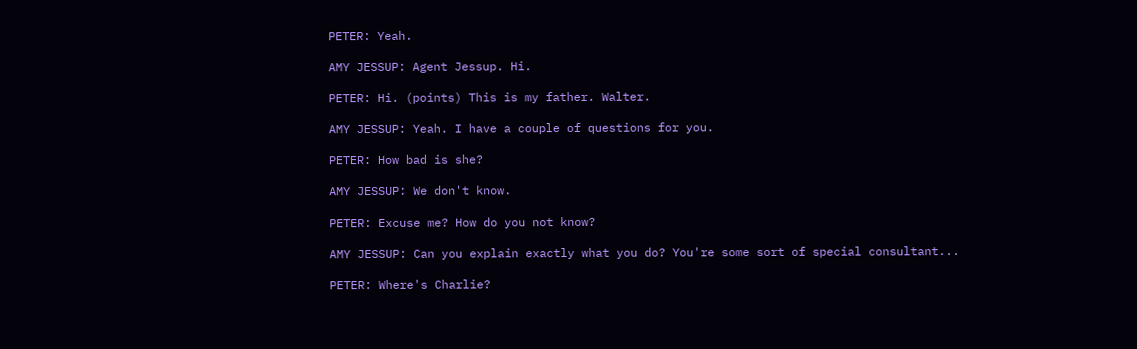PETER: Yeah.

AMY JESSUP: Agent Jessup. Hi.

PETER: Hi. (points) This is my father. Walter.

AMY JESSUP: Yeah. I have a couple of questions for you.

PETER: How bad is she?

AMY JESSUP: We don't know.

PETER: Excuse me? How do you not know?

AMY JESSUP: Can you explain exactly what you do? You're some sort of special consultant...

PETER: Where's Charlie?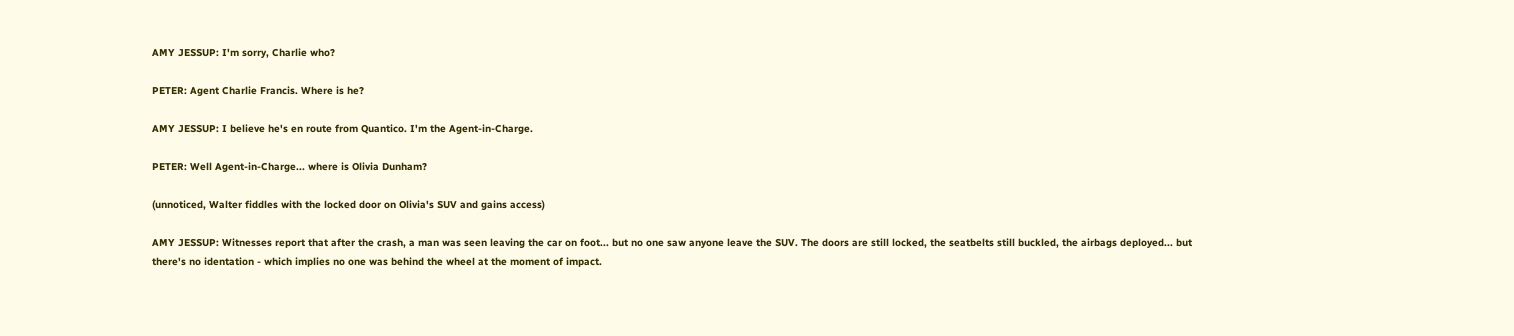AMY JESSUP: I'm sorry, Charlie who?

PETER: Agent Charlie Francis. Where is he?

AMY JESSUP: I believe he's en route from Quantico. I'm the Agent-in-Charge.

PETER: Well Agent-in-Charge... where is Olivia Dunham?

(unnoticed, Walter fiddles with the locked door on Olivia's SUV and gains access)

AMY JESSUP: Witnesses report that after the crash, a man was seen leaving the car on foot... but no one saw anyone leave the SUV. The doors are still locked, the seatbelts still buckled, the airbags deployed... but there's no identation - which implies no one was behind the wheel at the moment of impact.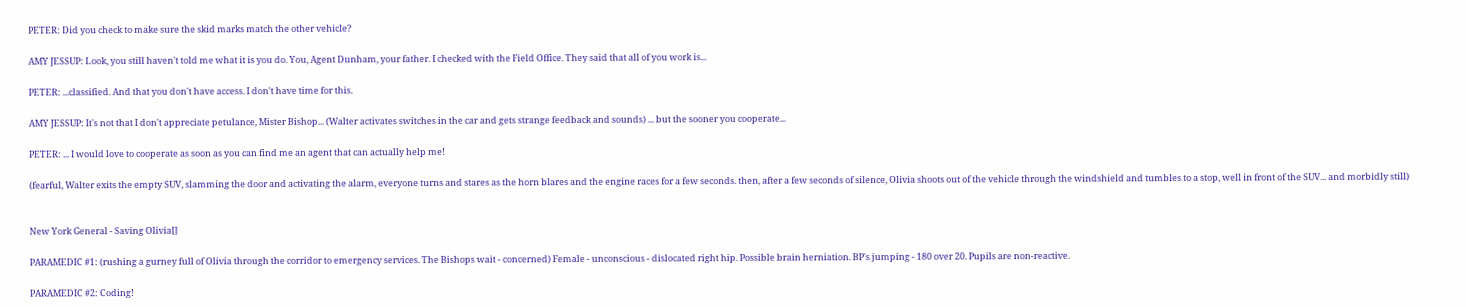PETER: Did you check to make sure the skid marks match the other vehicle?

AMY JESSUP: Look, you still haven't told me what it is you do. You, Agent Dunham, your father. I checked with the Field Office. They said that all of you work is...

PETER: ...classified. And that you don't have access. I don't have time for this.

AMY JESSUP: It's not that I don't appreciate petulance, Mister Bishop... (Walter activates switches in the car and gets strange feedback and sounds) ... but the sooner you cooperate...

PETER: ... I would love to cooperate as soon as you can find me an agent that can actually help me!

(fearful, Walter exits the empty SUV, slamming the door and activating the alarm, everyone turns and stares as the horn blares and the engine races for a few seconds. then, after a few seconds of silence, Olivia shoots out of the vehicle through the windshield and tumbles to a stop, well in front of the SUV... and morbidly still)


New York General - Saving Olivia[]

PARAMEDIC #1: (rushing a gurney full of Olivia through the corridor to emergency services. The Bishops wait - concerned) Female - unconscious - dislocated right hip. Possible brain herniation. BP's jumping - 180 over 20. Pupils are non-reactive.

PARAMEDIC #2: Coding!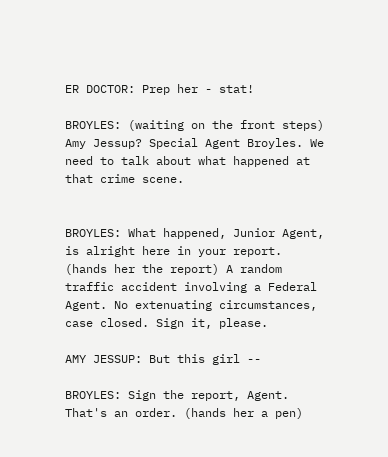ER DOCTOR: Prep her - stat!

BROYLES: (waiting on the front steps) Amy Jessup? Special Agent Broyles. We need to talk about what happened at that crime scene.


BROYLES: What happened, Junior Agent, is alright here in your report. (hands her the report) A random traffic accident involving a Federal Agent. No extenuating circumstances, case closed. Sign it, please.

AMY JESSUP: But this girl --

BROYLES: Sign the report, Agent. That's an order. (hands her a pen)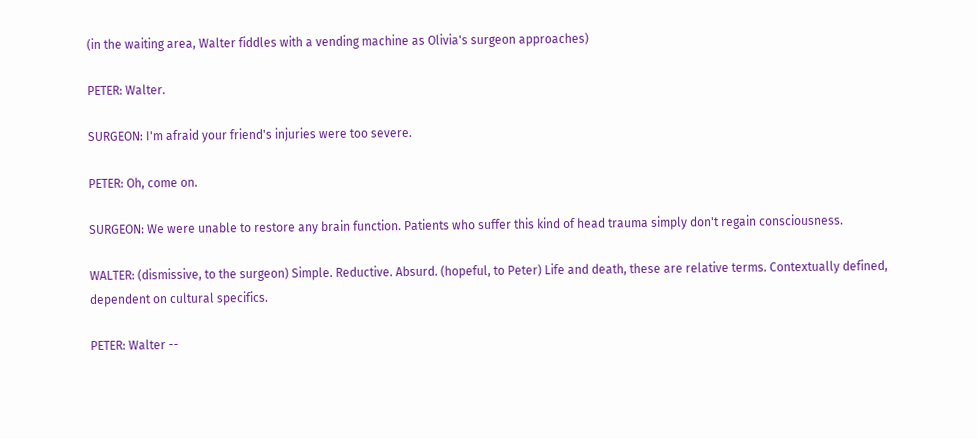(in the waiting area, Walter fiddles with a vending machine as Olivia's surgeon approaches)

PETER: Walter.

SURGEON: I'm afraid your friend's injuries were too severe.

PETER: Oh, come on.

SURGEON: We were unable to restore any brain function. Patients who suffer this kind of head trauma simply don't regain consciousness.

WALTER: (dismissive, to the surgeon) Simple. Reductive. Absurd. (hopeful, to Peter) Life and death, these are relative terms. Contextually defined, dependent on cultural specifics.

PETER: Walter --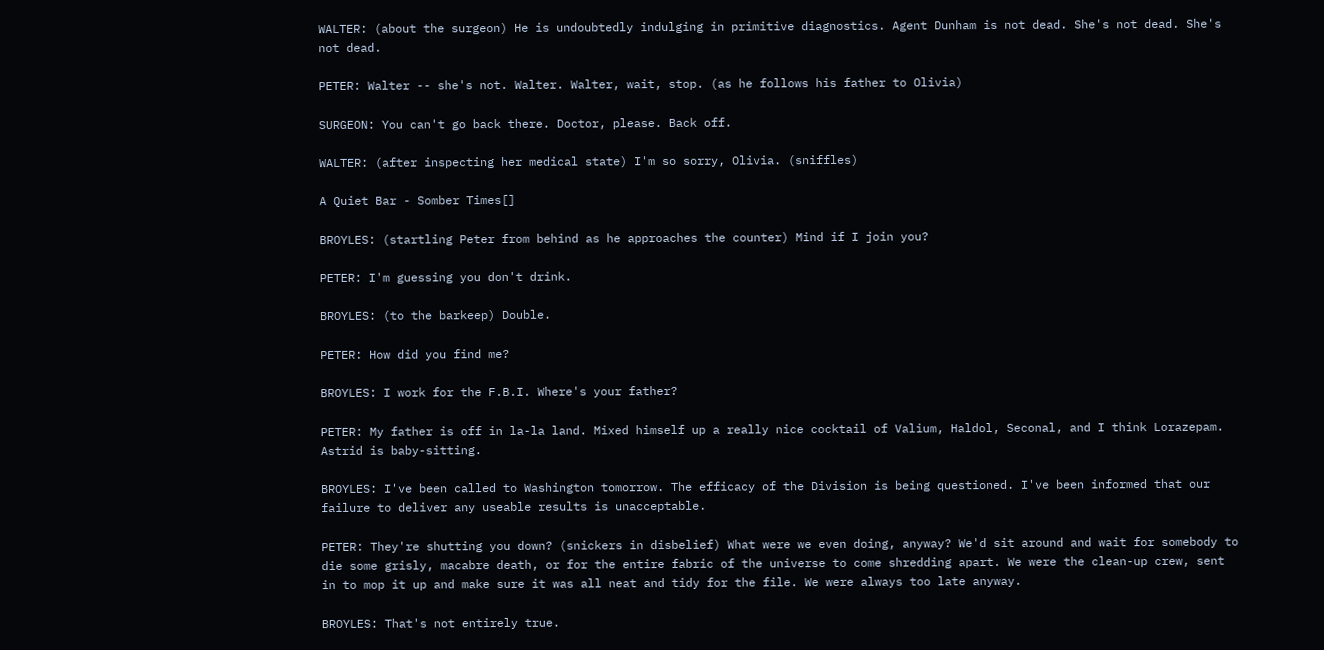WALTER: (about the surgeon) He is undoubtedly indulging in primitive diagnostics. Agent Dunham is not dead. She's not dead. She's not dead.

PETER: Walter -- she's not. Walter. Walter, wait, stop. (as he follows his father to Olivia)

SURGEON: You can't go back there. Doctor, please. Back off.

WALTER: (after inspecting her medical state) I'm so sorry, Olivia. (sniffles)

A Quiet Bar - Somber Times[]

BROYLES: (startling Peter from behind as he approaches the counter) Mind if I join you?

PETER: I'm guessing you don't drink.

BROYLES: (to the barkeep) Double.

PETER: How did you find me?

BROYLES: I work for the F.B.I. Where's your father?

PETER: My father is off in la-la land. Mixed himself up a really nice cocktail of Valium, Haldol, Seconal, and I think Lorazepam. Astrid is baby-sitting.

BROYLES: I've been called to Washington tomorrow. The efficacy of the Division is being questioned. I've been informed that our failure to deliver any useable results is unacceptable.

PETER: They're shutting you down? (snickers in disbelief) What were we even doing, anyway? We'd sit around and wait for somebody to die some grisly, macabre death, or for the entire fabric of the universe to come shredding apart. We were the clean-up crew, sent in to mop it up and make sure it was all neat and tidy for the file. We were always too late anyway.

BROYLES: That's not entirely true.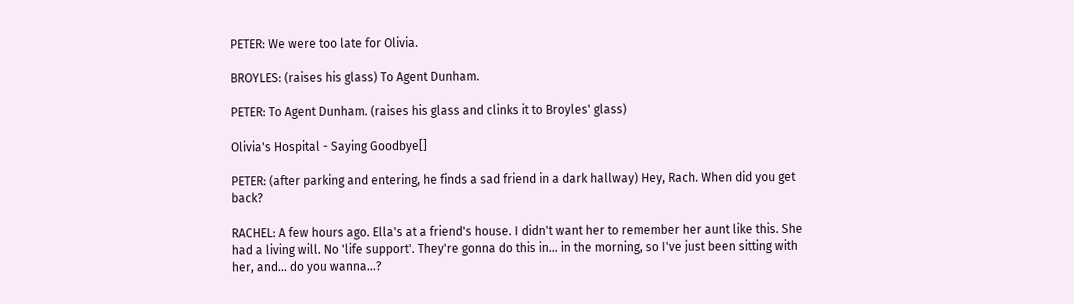PETER: We were too late for Olivia.

BROYLES: (raises his glass) To Agent Dunham.

PETER: To Agent Dunham. (raises his glass and clinks it to Broyles' glass)

Olivia's Hospital - Saying Goodbye[]

PETER: (after parking and entering, he finds a sad friend in a dark hallway) Hey, Rach. When did you get back?

RACHEL: A few hours ago. Ella's at a friend's house. I didn't want her to remember her aunt like this. She had a living will. No 'life support'. They're gonna do this in... in the morning, so I've just been sitting with her, and... do you wanna...?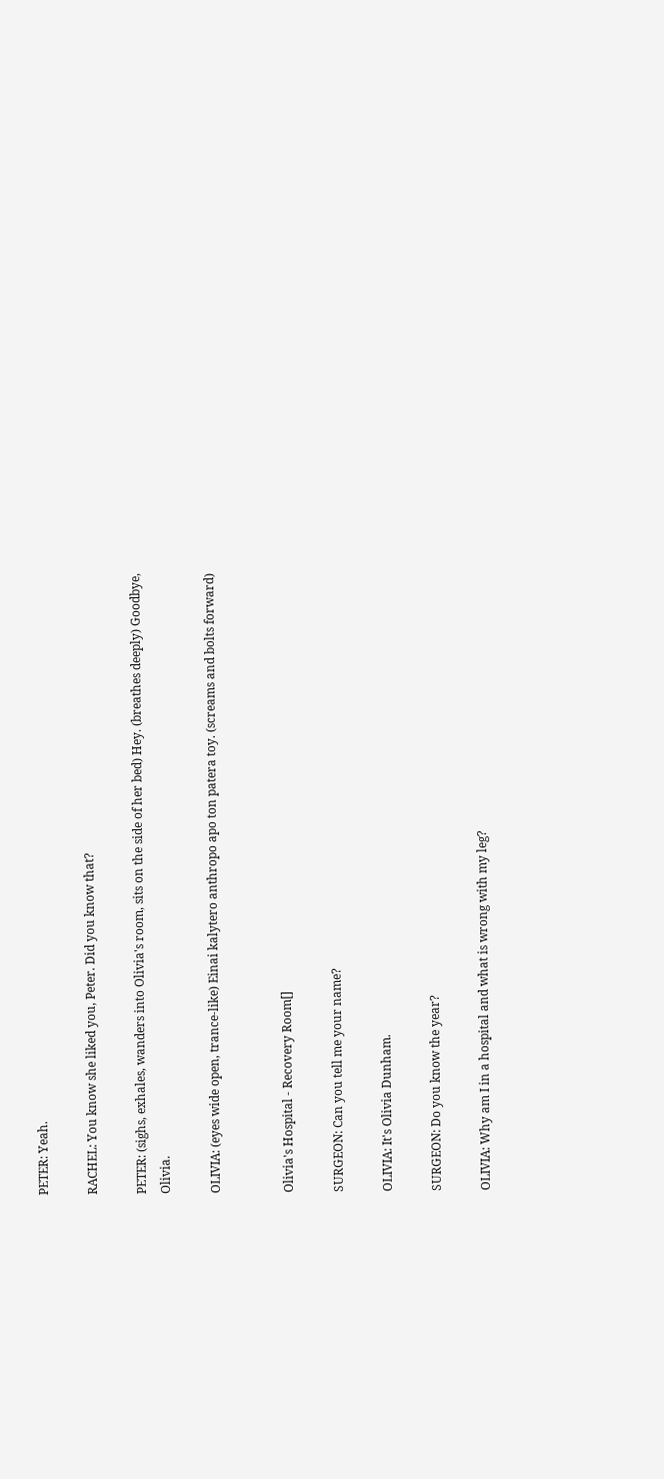PETER: Yeah.

RACHEL: You know she liked you, Peter. Did you know that?

PETER: (sighs, exhales, wanders into Olivia's room, sits on the side of her bed) Hey. (breathes deeply) Goodbye, Olivia.

OLIVIA: (eyes wide open, trance-like) Einai kalytero anthropo apo ton patera toy. (screams and bolts forward)


Olivia's Hospital - Recovery Room[]

SURGEON: Can you tell me your name?

OLIVIA: It's Olivia Dunham.

SURGEON: Do you know the year?

OLIVIA: Why am I in a hospital and what is wrong with my leg?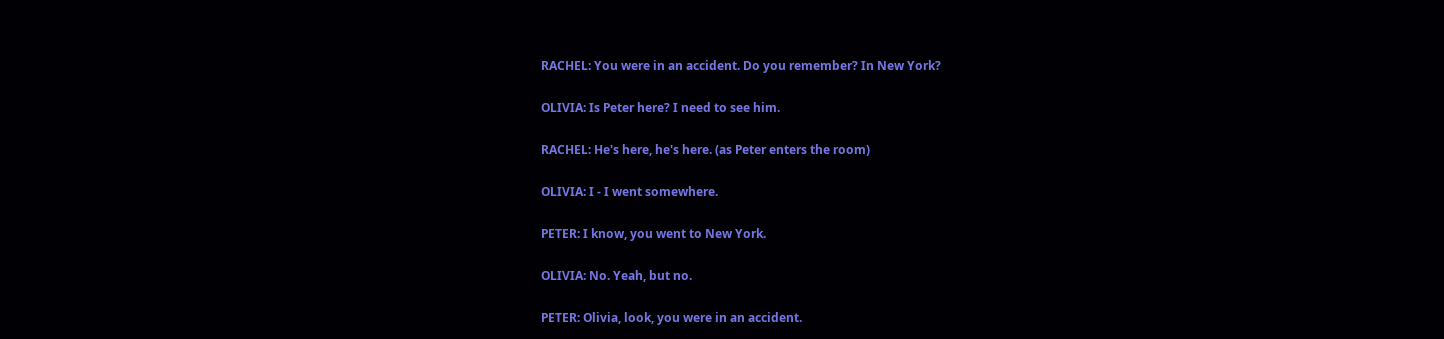RACHEL: You were in an accident. Do you remember? In New York?

OLIVIA: Is Peter here? I need to see him.

RACHEL: He's here, he's here. (as Peter enters the room)

OLIVIA: I - I went somewhere.

PETER: I know, you went to New York.

OLIVIA: No. Yeah, but no.

PETER: Olivia, look, you were in an accident.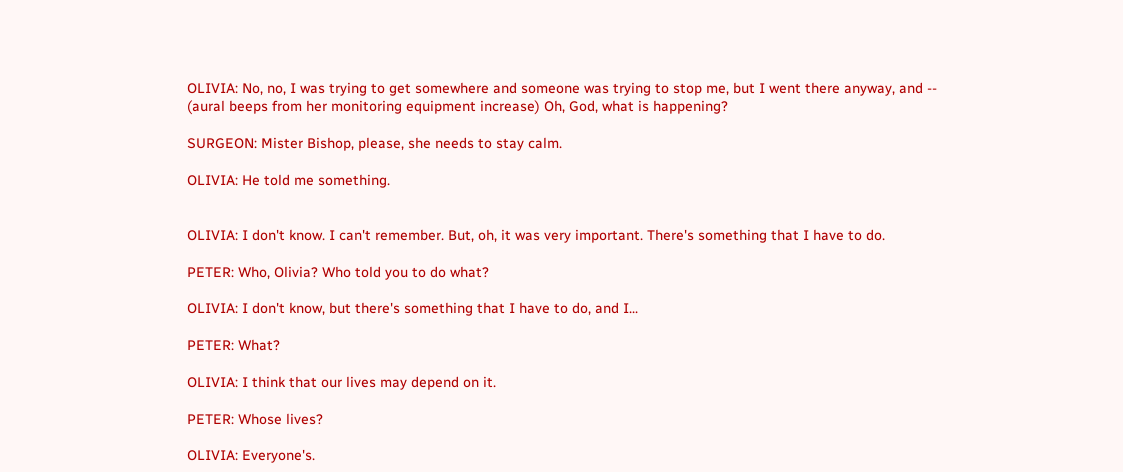OLIVIA: No, no, I was trying to get somewhere and someone was trying to stop me, but I went there anyway, and -- (aural beeps from her monitoring equipment increase) Oh, God, what is happening?

SURGEON: Mister Bishop, please, she needs to stay calm.

OLIVIA: He told me something.


OLIVIA: I don't know. I can't remember. But, oh, it was very important. There's something that I have to do.

PETER: Who, Olivia? Who told you to do what?

OLIVIA: I don't know, but there's something that I have to do, and I...

PETER: What?

OLIVIA: I think that our lives may depend on it.

PETER: Whose lives?

OLIVIA: Everyone's.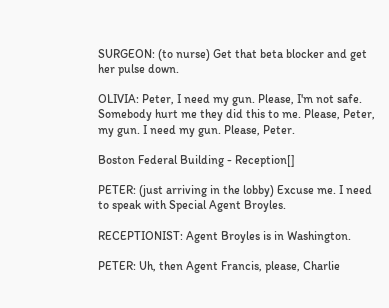SURGEON: (to nurse) Get that beta blocker and get her pulse down.

OLIVIA: Peter, I need my gun. Please, I'm not safe. Somebody hurt me they did this to me. Please, Peter, my gun. I need my gun. Please, Peter.

Boston Federal Building - Reception[]

PETER: (just arriving in the lobby) Excuse me. I need to speak with Special Agent Broyles.

RECEPTIONIST: Agent Broyles is in Washington.

PETER: Uh, then Agent Francis, please, Charlie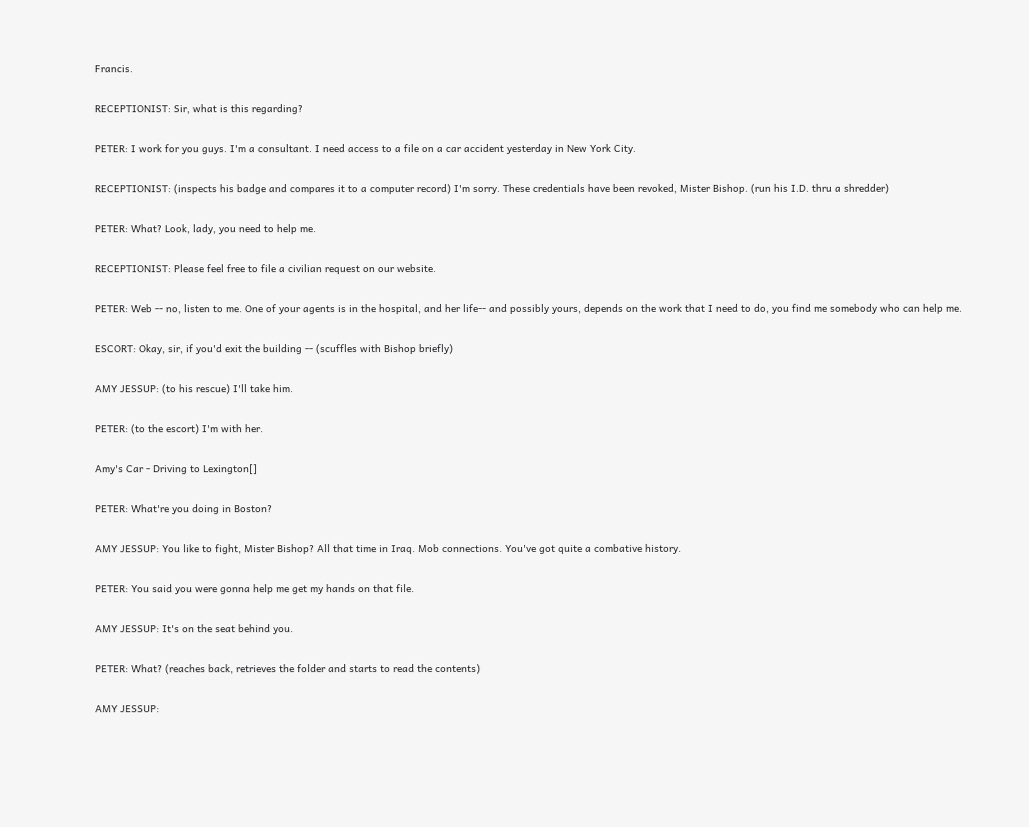Francis.

RECEPTIONIST: Sir, what is this regarding?

PETER: I work for you guys. I'm a consultant. I need access to a file on a car accident yesterday in New York City.

RECEPTIONIST: (inspects his badge and compares it to a computer record) I'm sorry. These credentials have been revoked, Mister Bishop. (run his I.D. thru a shredder)

PETER: What? Look, lady, you need to help me.

RECEPTIONIST: Please feel free to file a civilian request on our website.

PETER: Web -- no, listen to me. One of your agents is in the hospital, and her life-- and possibly yours, depends on the work that I need to do, you find me somebody who can help me.

ESCORT: Okay, sir, if you'd exit the building -- (scuffles with Bishop briefly)

AMY JESSUP: (to his rescue) I'll take him.

PETER: (to the escort) I'm with her.

Amy's Car - Driving to Lexington[]

PETER: What're you doing in Boston?

AMY JESSUP: You like to fight, Mister Bishop? All that time in Iraq. Mob connections. You've got quite a combative history.

PETER: You said you were gonna help me get my hands on that file.

AMY JESSUP: It's on the seat behind you.

PETER: What? (reaches back, retrieves the folder and starts to read the contents)

AMY JESSUP: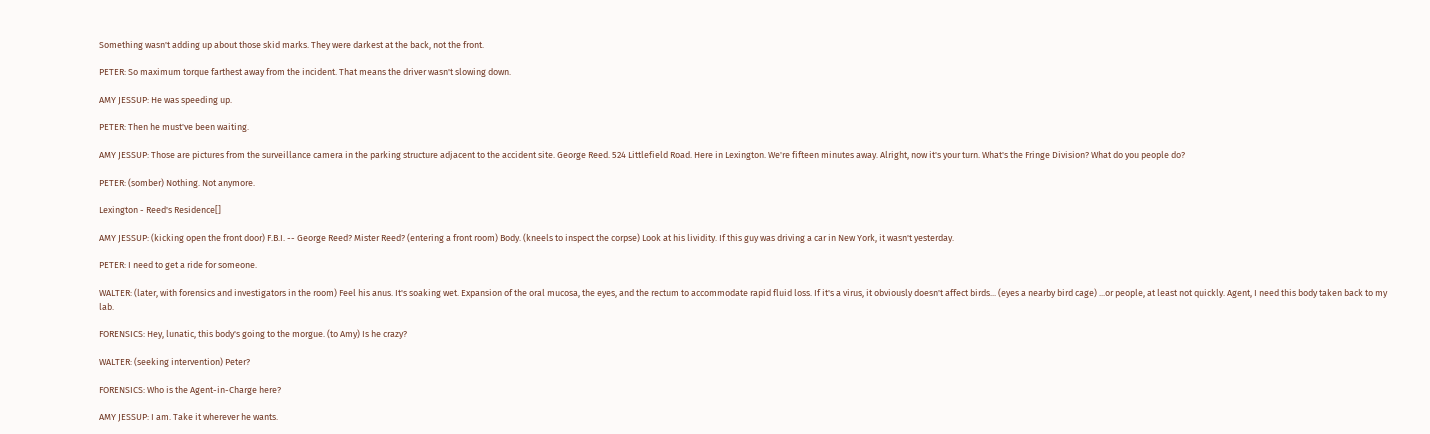Something wasn't adding up about those skid marks. They were darkest at the back, not the front.

PETER: So maximum torque farthest away from the incident. That means the driver wasn't slowing down.

AMY JESSUP: He was speeding up.

PETER: Then he must've been waiting.

AMY JESSUP: Those are pictures from the surveillance camera in the parking structure adjacent to the accident site. George Reed. 524 Littlefield Road. Here in Lexington. We're fifteen minutes away. Alright, now it's your turn. What's the Fringe Division? What do you people do?

PETER: (somber) Nothing. Not anymore.

Lexington - Reed's Residence[]

AMY JESSUP: (kicking open the front door) F.B.I. -- George Reed? Mister Reed? (entering a front room) Body. (kneels to inspect the corpse) Look at his lividity. If this guy was driving a car in New York, it wasn't yesterday.

PETER: I need to get a ride for someone.

WALTER: (later, with forensics and investigators in the room) Feel his anus. It's soaking wet. Expansion of the oral mucosa, the eyes, and the rectum to accommodate rapid fluid loss. If it's a virus, it obviously doesn't affect birds... (eyes a nearby bird cage) ...or people, at least not quickly. Agent, I need this body taken back to my lab.

FORENSICS: Hey, lunatic, this body's going to the morgue. (to Amy) Is he crazy?

WALTER: (seeking intervention) Peter?

FORENSICS: Who is the Agent-in-Charge here?

AMY JESSUP: I am. Take it wherever he wants.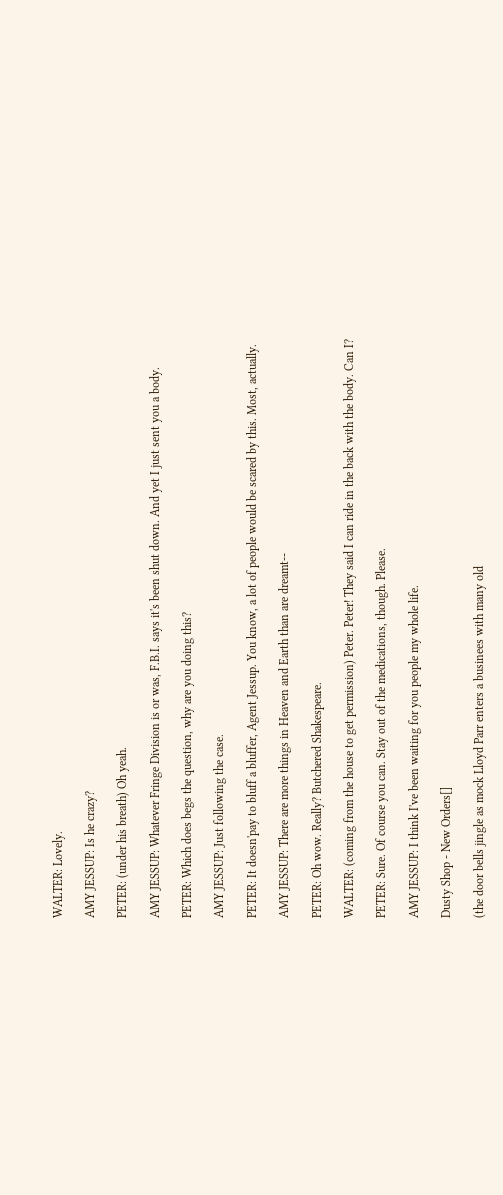WALTER: Lovely.

AMY JESSUP: Is he crazy?

PETER: (under his breath) Oh yeah.

AMY JESSUP: Whatever Fringe Division is or was, F.B.I. says it's been shut down. And yet I just sent you a body.

PETER: Which does begs the question, why are you doing this?

AMY JESSUP: Just following the case.

PETER: It doesn'pay to bluff a bluffer, Agent Jessup. You know, a lot of people would be scared by this. Most, actually.

AMY JESSUP: There are more things in Heaven and Earth than are dreamt--

PETER: Oh wow. Really? Butchered Shakespeare.

WALTER: (coming from the house to get permission) Peter. Peter! They said I can ride in the back with the body. Can I?

PETER: Sure. Of course you can. Stay out of the medications, though. Please.

AMY JESSUP: I think I've been waiting for you people my whole life.

Dusty Shop - New Orders[]

(the door bells jingle as mock Lloyd Parr enters a businees with many old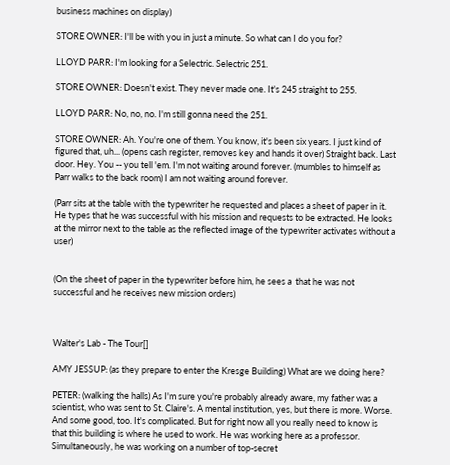business machines on display)

STORE OWNER: I'll be with you in just a minute. So what can I do you for?

LLOYD PARR: I'm looking for a Selectric. Selectric 251.

STORE OWNER: Doesn't exist. They never made one. It's 245 straight to 255.

LLOYD PARR: No, no, no. I'm still gonna need the 251.

STORE OWNER: Ah. You're one of them. You know, it's been six years. I just kind of figured that, uh... (opens cash register, removes key and hands it over) Straight back. Last door. Hey. You -- you tell 'em. I'm not waiting around forever. (mumbles to himself as Parr walks to the back room) I am not waiting around forever.

(Parr sits at the table with the typewriter he requested and places a sheet of paper in it. He types that he was successful with his mission and requests to be extracted. He looks at the mirror next to the table as the reflected image of the typewriter activates without a user)


(On the sheet of paper in the typewriter before him, he sees a  that he was not successful and he receives new mission orders)



Walter's Lab - The Tour[]

AMY JESSUP: (as they prepare to enter the Kresge Building) What are we doing here?

PETER: (walking the halls) As I'm sure you're probably already aware, my father was a scientist, who was sent to St. Claire's. A mental institution, yes, but there is more. Worse. And some good, too. It's complicated. But for right now all you really need to know is that this building is where he used to work. He was working here as a professor. Simultaneously, he was working on a number of top-secret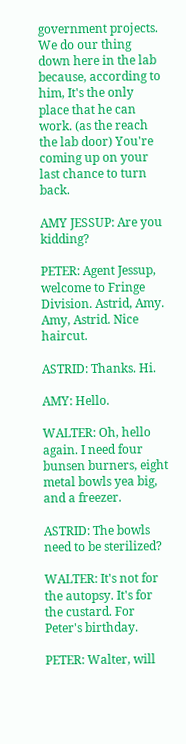government projects. We do our thing down here in the lab because, according to him, It's the only place that he can work. (as the reach the lab door) You're coming up on your last chance to turn back.

AMY JESSUP: Are you kidding?

PETER: Agent Jessup, welcome to Fringe Division. Astrid, Amy. Amy, Astrid. Nice haircut.

ASTRID: Thanks. Hi.

AMY: Hello.

WALTER: Oh, hello again. I need four bunsen burners, eight metal bowls yea big, and a freezer.

ASTRID: The bowls need to be sterilized?

WALTER: It's not for the autopsy. It's for the custard. For Peter's birthday.

PETER: Walter, will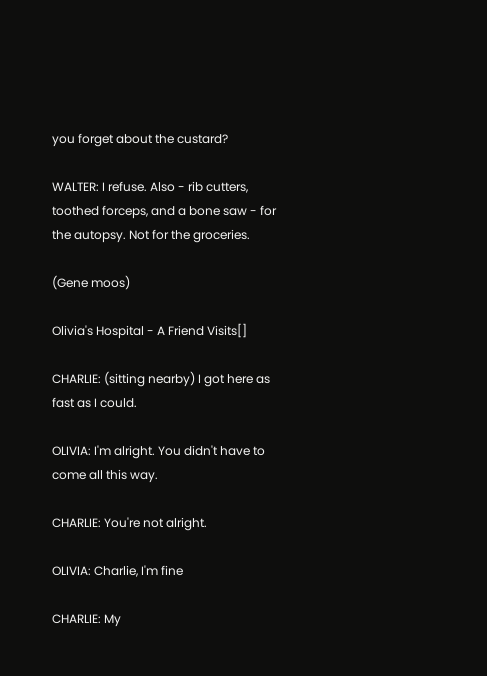you forget about the custard?

WALTER: I refuse. Also - rib cutters, toothed forceps, and a bone saw - for the autopsy. Not for the groceries.

(Gene moos)

Olivia's Hospital - A Friend Visits[]

CHARLIE: (sitting nearby) I got here as fast as I could.

OLIVIA: I'm alright. You didn't have to come all this way.

CHARLIE: You're not alright.

OLIVIA: Charlie, I'm fine

CHARLIE: My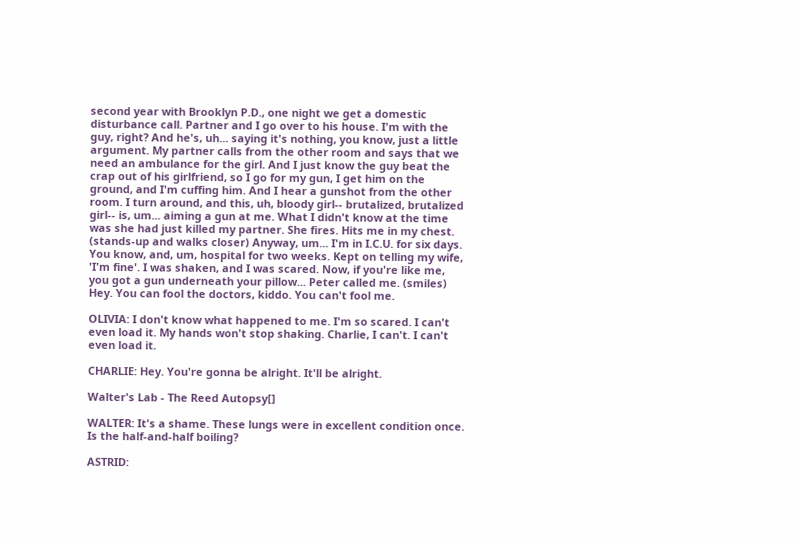second year with Brooklyn P.D., one night we get a domestic disturbance call. Partner and I go over to his house. I'm with the guy, right? And he's, uh... saying it's nothing, you know, just a little argument. My partner calls from the other room and says that we need an ambulance for the girl. And I just know the guy beat the crap out of his girlfriend, so I go for my gun, I get him on the ground, and I'm cuffing him. And I hear a gunshot from the other room. I turn around, and this, uh, bloody girl-- brutalized, brutalized girl-- is, um... aiming a gun at me. What I didn't know at the time was she had just killed my partner. She fires. Hits me in my chest. (stands-up and walks closer) Anyway, um... I'm in I.C.U. for six days. You know, and, um, hospital for two weeks. Kept on telling my wife, 'I'm fine'. I was shaken, and I was scared. Now, if you're like me, you got a gun underneath your pillow... Peter called me. (smiles) Hey. You can fool the doctors, kiddo. You can't fool me.

OLIVIA: I don't know what happened to me. I'm so scared. I can't even load it. My hands won't stop shaking. Charlie, I can't. I can't even load it.

CHARLIE: Hey. You're gonna be alright. It'll be alright.

Walter's Lab - The Reed Autopsy[]

WALTER: It's a shame. These lungs were in excellent condition once. Is the half-and-half boiling?

ASTRID: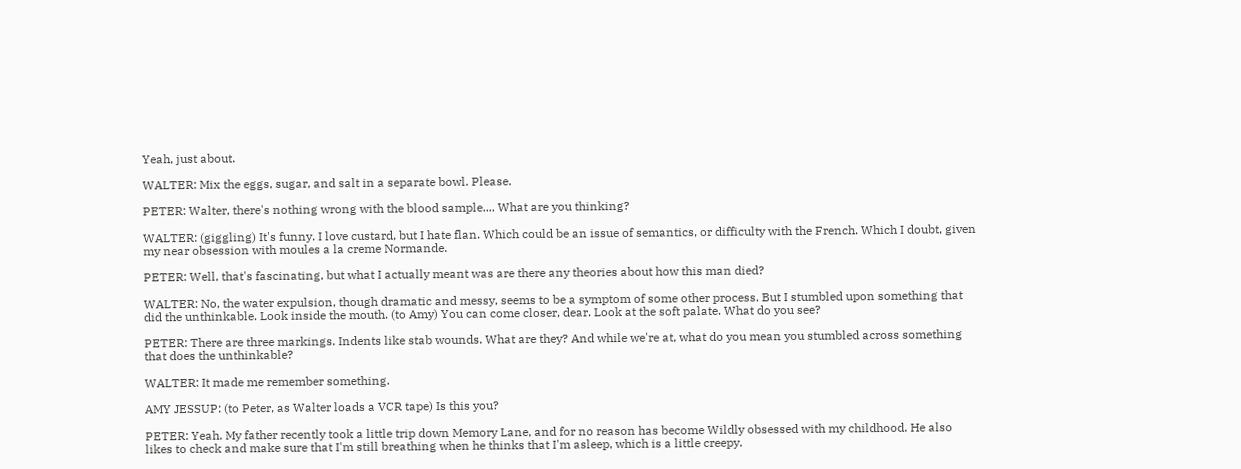Yeah, just about.

WALTER: Mix the eggs, sugar, and salt in a separate bowl. Please.

PETER: Walter, there's nothing wrong with the blood sample.... What are you thinking?

WALTER: (giggling) It's funny. I love custard, but I hate flan. Which could be an issue of semantics, or difficulty with the French. Which I doubt, given my near obsession with moules a la creme Normande.

PETER: Well, that's fascinating, but what I actually meant was are there any theories about how this man died?

WALTER: No, the water expulsion, though dramatic and messy, seems to be a symptom of some other process. But I stumbled upon something that did the unthinkable. Look inside the mouth. (to Amy) You can come closer, dear. Look at the soft palate. What do you see?

PETER: There are three markings. Indents like stab wounds. What are they? And while we're at, what do you mean you stumbled across something that does the unthinkable?

WALTER: It made me remember something.

AMY JESSUP: (to Peter, as Walter loads a VCR tape) Is this you?

PETER: Yeah. My father recently took a little trip down Memory Lane, and for no reason has become Wildly obsessed with my childhood. He also likes to check and make sure that I'm still breathing when he thinks that I'm asleep, which is a little creepy.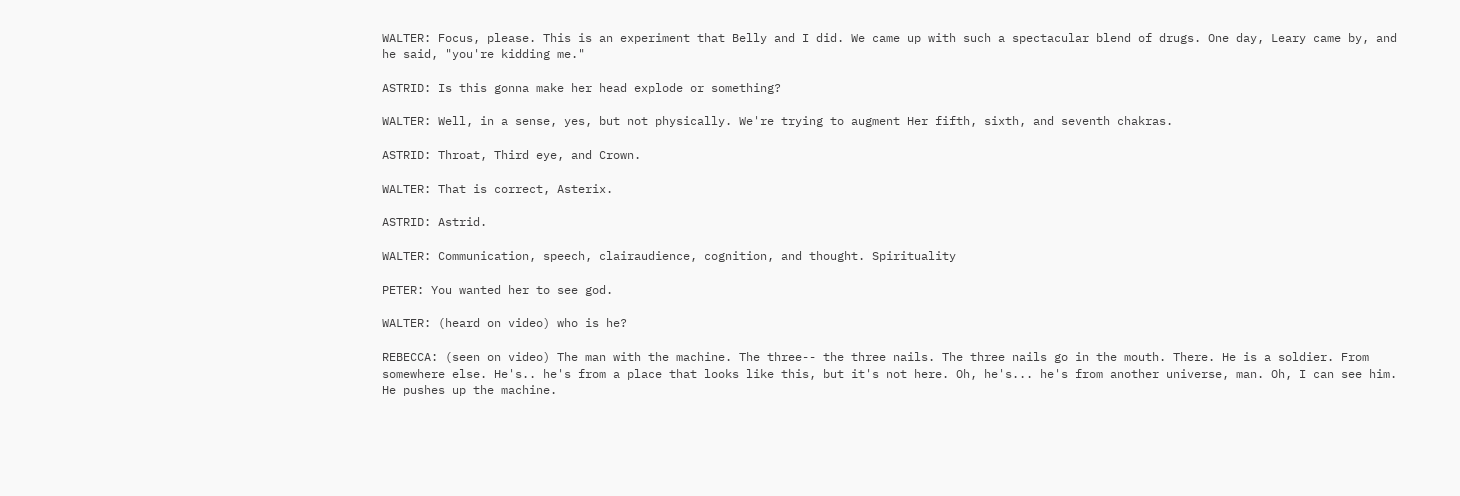WALTER: Focus, please. This is an experiment that Belly and I did. We came up with such a spectacular blend of drugs. One day, Leary came by, and he said, "you're kidding me."

ASTRID: Is this gonna make her head explode or something?

WALTER: Well, in a sense, yes, but not physically. We're trying to augment Her fifth, sixth, and seventh chakras.

ASTRID: Throat, Third eye, and Crown.

WALTER: That is correct, Asterix.

ASTRID: Astrid.

WALTER: Communication, speech, clairaudience, cognition, and thought. Spirituality

PETER: You wanted her to see god.

WALTER: (heard on video) who is he?

REBECCA: (seen on video) The man with the machine. The three-- the three nails. The three nails go in the mouth. There. He is a soldier. From somewhere else. He's.. he's from a place that looks like this, but it's not here. Oh, he's... he's from another universe, man. Oh, I can see him. He pushes up the machine.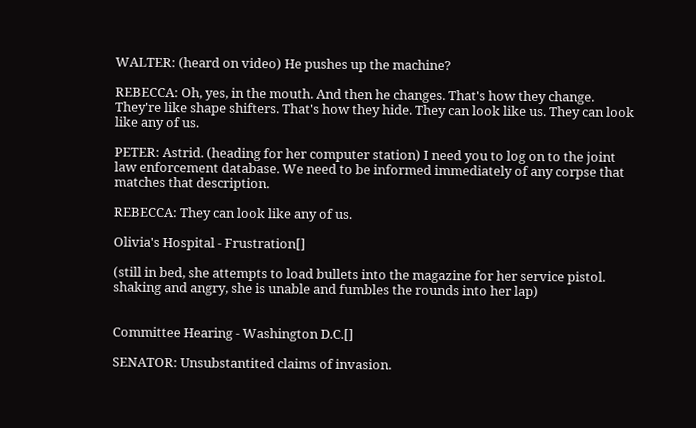WALTER: (heard on video) He pushes up the machine?

REBECCA: Oh, yes, in the mouth. And then he changes. That's how they change. They're like shape shifters. That's how they hide. They can look like us. They can look like any of us.

PETER: Astrid. (heading for her computer station) I need you to log on to the joint law enforcement database. We need to be informed immediately of any corpse that matches that description.

REBECCA: They can look like any of us.

Olivia's Hospital - Frustration[]

(still in bed, she attempts to load bullets into the magazine for her service pistol. shaking and angry, she is unable and fumbles the rounds into her lap)


Committee Hearing - Washington D.C.[]

SENATOR: Unsubstantited claims of invasion.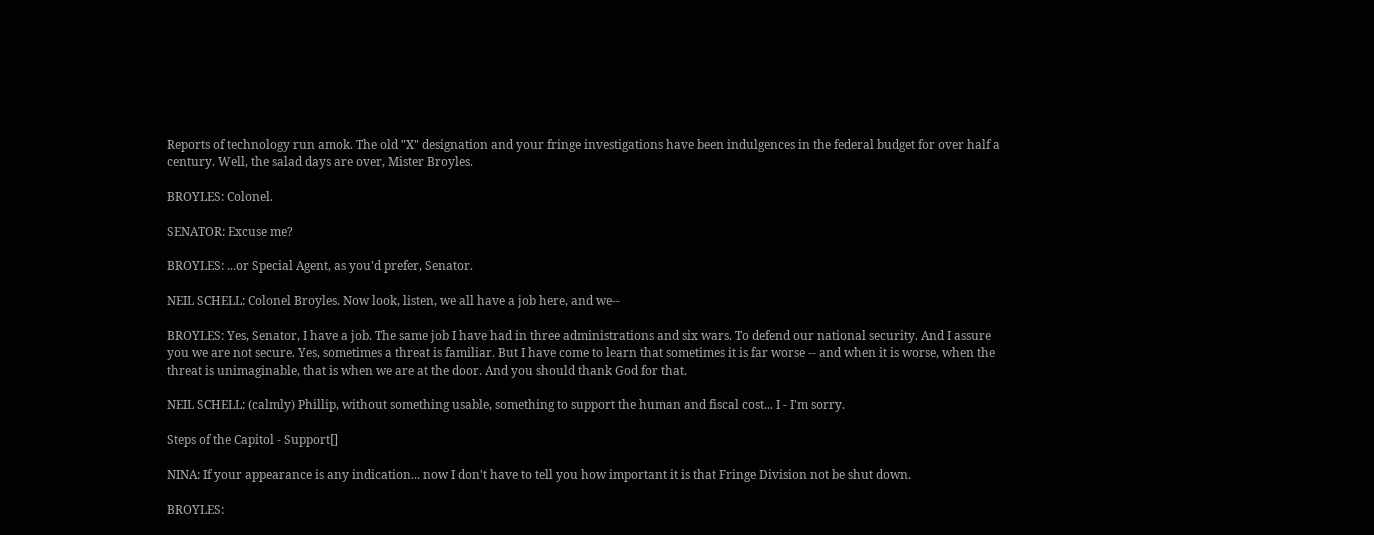Reports of technology run amok. The old "X" designation and your fringe investigations have been indulgences in the federal budget for over half a century. Well, the salad days are over, Mister Broyles.

BROYLES: Colonel.

SENATOR: Excuse me?

BROYLES: ...or Special Agent, as you'd prefer, Senator.

NEIL SCHELL: Colonel Broyles. Now look, listen, we all have a job here, and we--

BROYLES: Yes, Senator, I have a job. The same job I have had in three administrations and six wars. To defend our national security. And I assure you we are not secure. Yes, sometimes a threat is familiar. But I have come to learn that sometimes it is far worse -- and when it is worse, when the threat is unimaginable, that is when we are at the door. And you should thank God for that.

NEIL SCHELL: (calmly) Phillip, without something usable, something to support the human and fiscal cost... I - I'm sorry.

Steps of the Capitol - Support[]

NINA: If your appearance is any indication... now I don't have to tell you how important it is that Fringe Division not be shut down.

BROYLES: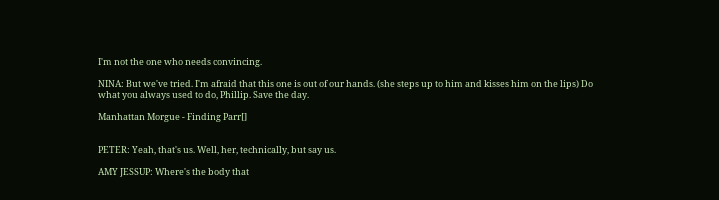I'm not the one who needs convincing.

NINA: But we've tried. I'm afraid that this one is out of our hands. (she steps up to him and kisses him on the lips) Do what you always used to do, Phillip. Save the day.

Manhattan Morgue - Finding Parr[]


PETER: Yeah, that's us. Well, her, technically, but say us.

AMY JESSUP: Where's the body that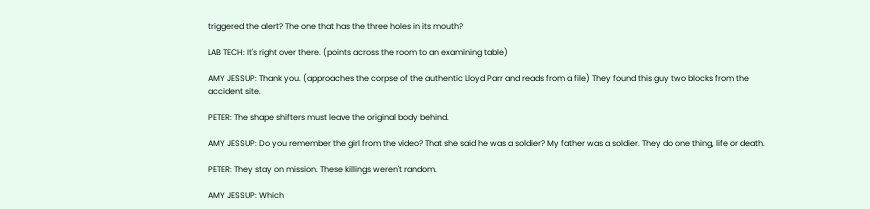triggered the alert? The one that has the three holes in its mouth?

LAB TECH: It's right over there. (points across the room to an examining table)

AMY JESSUP: Thank you. (approaches the corpse of the authentic Lloyd Parr and reads from a file) They found this guy two blocks from the accident site.

PETER: The shape shifters must leave the original body behind.

AMY JESSUP: Do you remember the girl from the video? That she said he was a soldier? My father was a soldier. They do one thing, life or death.

PETER: They stay on mission. These killings weren't random.

AMY JESSUP: Which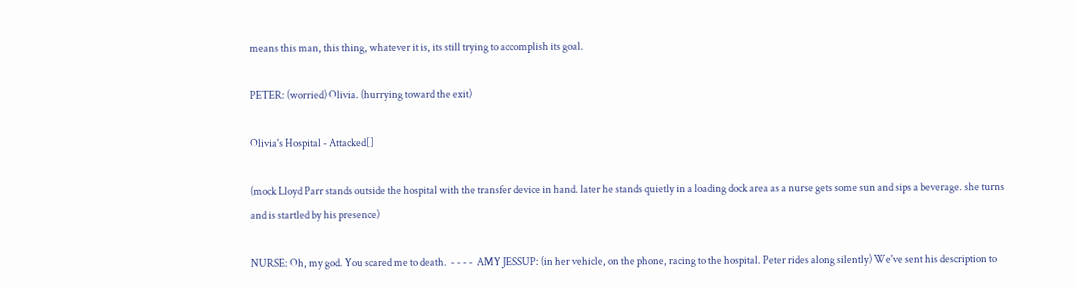means this man, this thing, whatever it is, its still trying to accomplish its goal.

PETER: (worried) Olivia. (hurrying toward the exit)

Olivia's Hospital - Attacked[]

(mock Lloyd Parr stands outside the hospital with the transfer device in hand. later he stands quietly in a loading dock area as a nurse gets some sun and sips a beverage. she turns and is startled by his presence)

NURSE: Oh, my god. You scared me to death.  - - - -  AMY JESSUP: (in her vehicle, on the phone, racing to the hospital. Peter rides along silently) We've sent his description to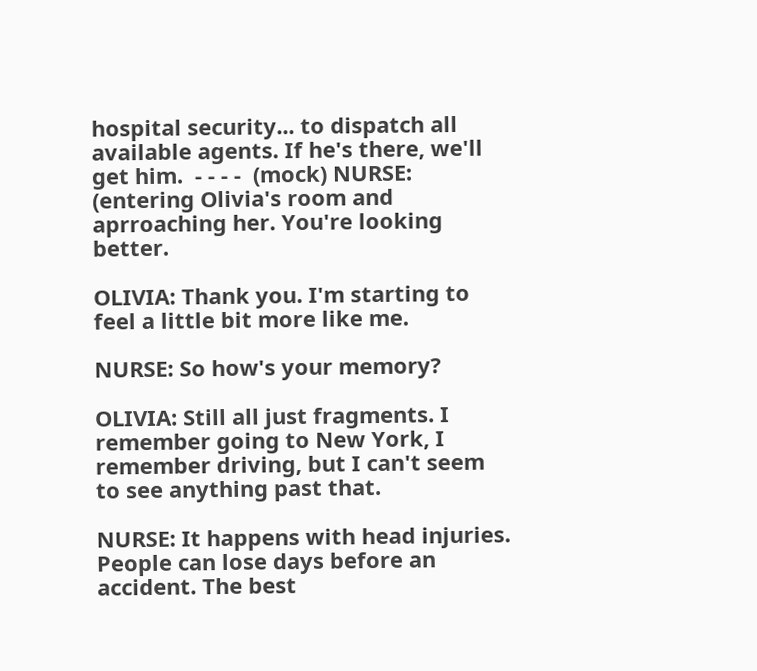hospital security... to dispatch all available agents. If he's there, we'll get him.  - - - -  (mock) NURSE: (entering Olivia's room and aprroaching her. You're looking better.

OLIVIA: Thank you. I'm starting to feel a little bit more like me.

NURSE: So how's your memory?

OLIVIA: Still all just fragments. I remember going to New York, I remember driving, but I can't seem to see anything past that.

NURSE: It happens with head injuries. People can lose days before an accident. The best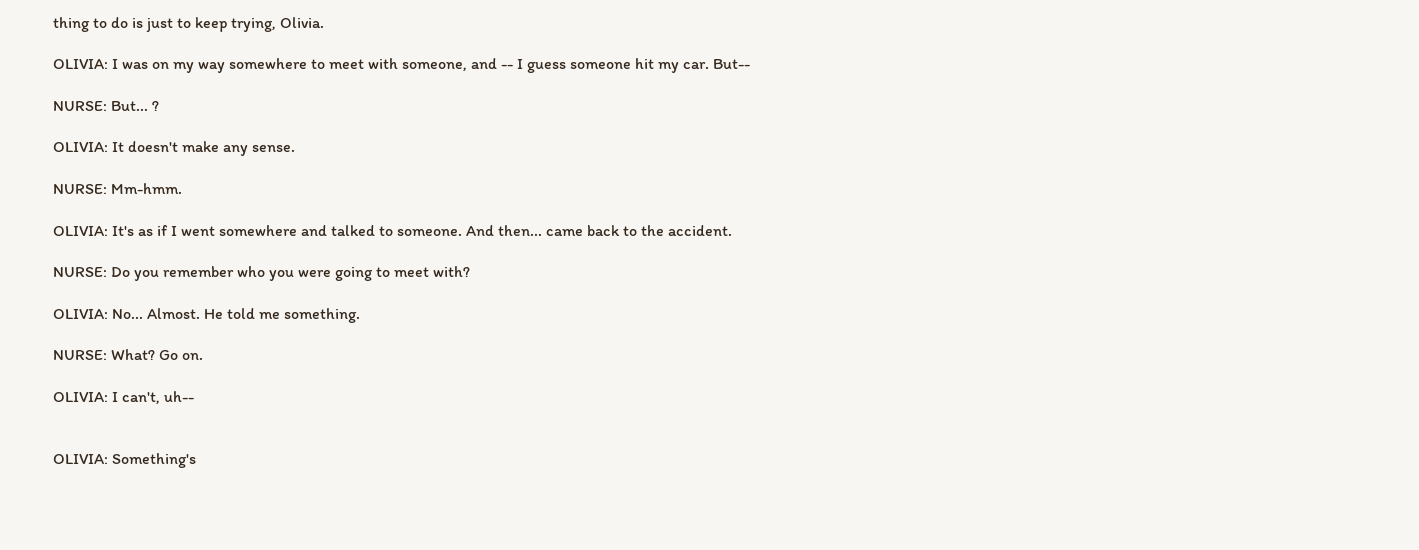thing to do is just to keep trying, Olivia.

OLIVIA: I was on my way somewhere to meet with someone, and -- I guess someone hit my car. But--

NURSE: But... ?

OLIVIA: It doesn't make any sense.

NURSE: Mm-hmm.

OLIVIA: It's as if I went somewhere and talked to someone. And then... came back to the accident.

NURSE: Do you remember who you were going to meet with?

OLIVIA: No... Almost. He told me something.

NURSE: What? Go on.

OLIVIA: I can't, uh--


OLIVIA: Something's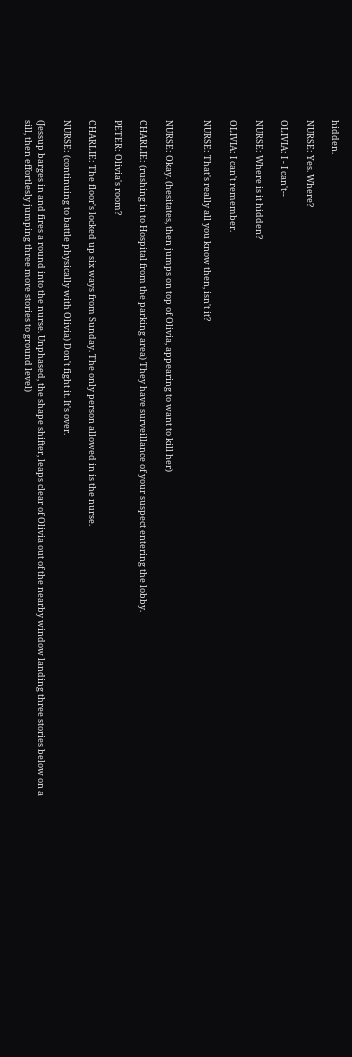hidden.

NURSE: Yes. Where?

OLIVIA: I - I can't--

NURSE: Where is it hidden?

OLIVIA: I can't remember.

NURSE: That's really all you know then, isn't it?


NURSE: Okay. (hesitates, then jumps on top of Olivia, appearing to want to kill her)

CHARLIE: (rushing in to Hospital from the parking area) They have surveillance of your suspect entering the lobby.

PETER: Olivia's room?

CHARLIE: The floor's locked up six ways from Sunday. The only person allowed in is the nurse.

NURSE: (continuing to battle physically with Olivia) Don't fight it. It's over.

(Jessup barges in and fires a round into the nurse. Unphased, the shape shifter, leaps clear of Olivia out of the nearby window landing three stories below on a sill, then effortlesly jumping three more stories to ground level)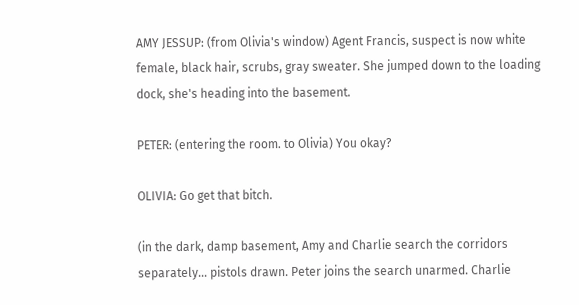AMY JESSUP: (from Olivia's window) Agent Francis, suspect is now white female, black hair, scrubs, gray sweater. She jumped down to the loading dock, she's heading into the basement.

PETER: (entering the room. to Olivia) You okay?

OLIVIA: Go get that bitch.

(in the dark, damp basement, Amy and Charlie search the corridors separately... pistols drawn. Peter joins the search unarmed. Charlie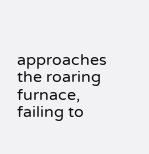approaches the roaring furnace, failing to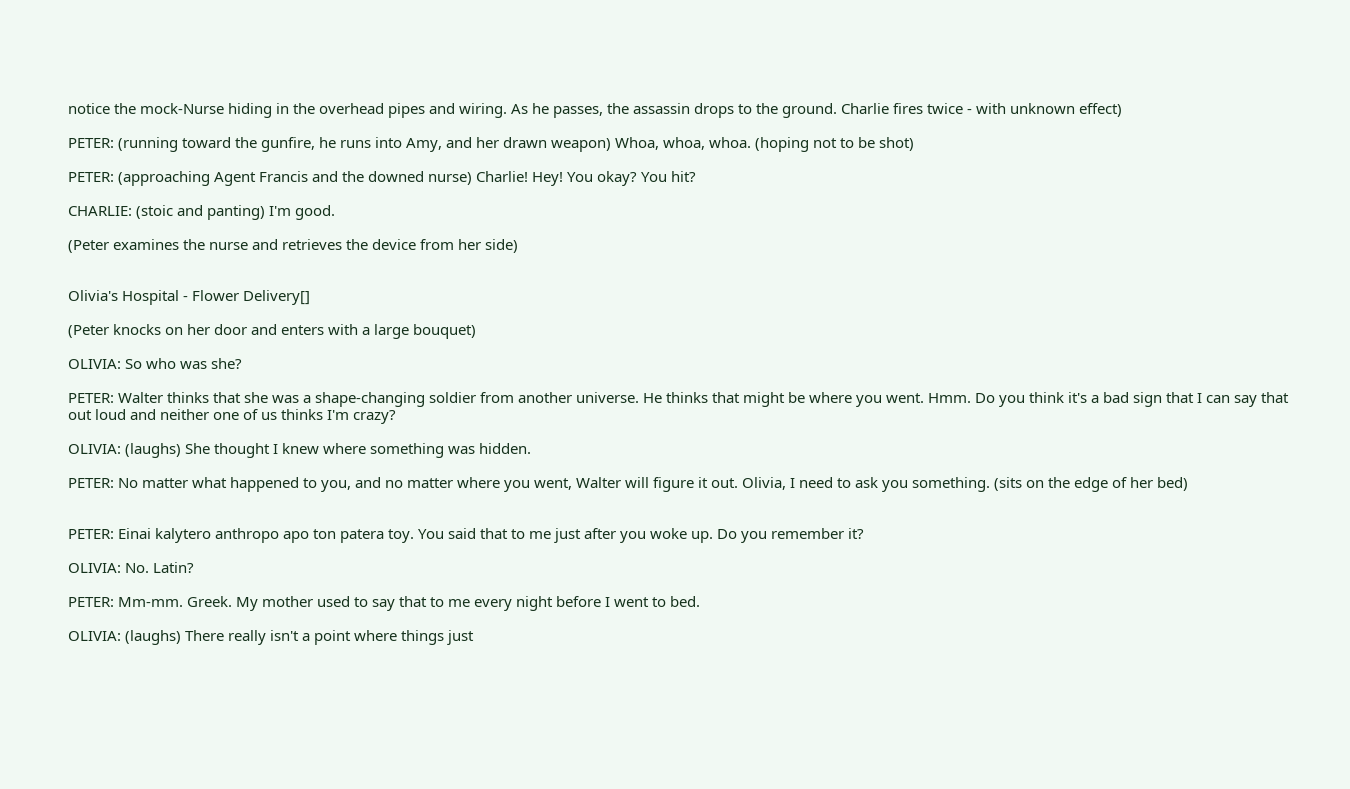notice the mock-Nurse hiding in the overhead pipes and wiring. As he passes, the assassin drops to the ground. Charlie fires twice - with unknown effect)

PETER: (running toward the gunfire, he runs into Amy, and her drawn weapon) Whoa, whoa, whoa. (hoping not to be shot)

PETER: (approaching Agent Francis and the downed nurse) Charlie! Hey! You okay? You hit?

CHARLIE: (stoic and panting) I'm good.

(Peter examines the nurse and retrieves the device from her side)


Olivia's Hospital - Flower Delivery[]

(Peter knocks on her door and enters with a large bouquet)

OLIVIA: So who was she?

PETER: Walter thinks that she was a shape-changing soldier from another universe. He thinks that might be where you went. Hmm. Do you think it's a bad sign that I can say that out loud and neither one of us thinks I'm crazy?

OLIVIA: (laughs) She thought I knew where something was hidden.

PETER: No matter what happened to you, and no matter where you went, Walter will figure it out. Olivia, I need to ask you something. (sits on the edge of her bed)


PETER: Einai kalytero anthropo apo ton patera toy. You said that to me just after you woke up. Do you remember it?

OLIVIA: No. Latin?

PETER: Mm-mm. Greek. My mother used to say that to me every night before I went to bed.

OLIVIA: (laughs) There really isn't a point where things just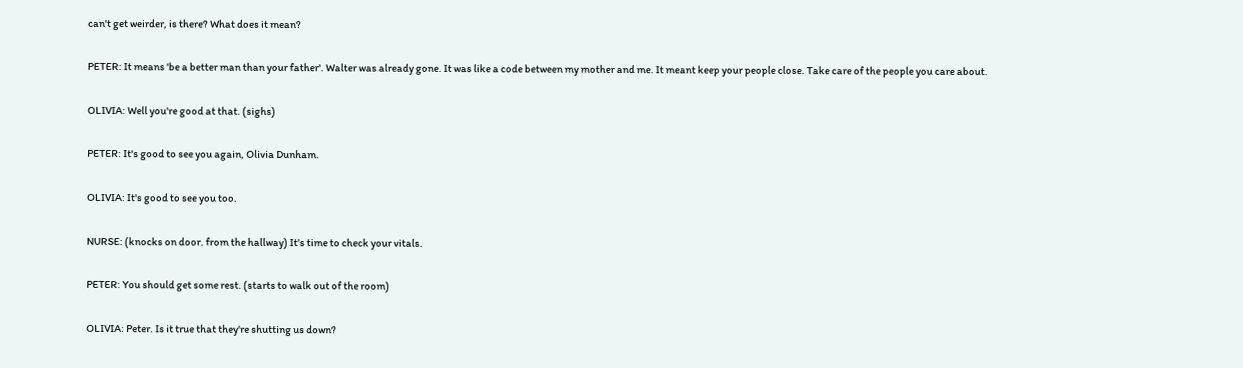can't get weirder, is there? What does it mean?

PETER: It means 'be a better man than your father'. Walter was already gone. It was like a code between my mother and me. It meant keep your people close. Take care of the people you care about.

OLIVIA: Well you're good at that. (sighs)

PETER: It's good to see you again, Olivia Dunham.

OLIVIA: It's good to see you too.

NURSE: (knocks on door. from the hallway) It's time to check your vitals.

PETER: You should get some rest. (starts to walk out of the room)

OLIVIA: Peter. Is it true that they're shutting us down?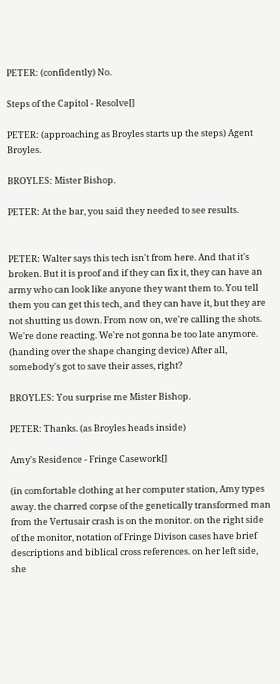PETER: (confidently) No.

Steps of the Capitol - Resolve[]

PETER: (approaching as Broyles starts up the steps) Agent Broyles.

BROYLES: Mister Bishop.

PETER: At the bar, you said they needed to see results.


PETER: Walter says this tech isn't from here. And that it's broken. But it is proof and if they can fix it, they can have an army who can look like anyone they want them to. You tell them you can get this tech, and they can have it, but they are not shutting us down. From now on, we're calling the shots. We're done reacting. We're not gonna be too late anymore. (handing over the shape changing device) After all, somebody's got to save their asses, right?

BROYLES: You surprise me Mister Bishop.

PETER: Thanks. (as Broyles heads inside)

Amy's Residence - Fringe Casework[]

(in comfortable clothing at her computer station, Amy types away. the charred corpse of the genetically transformed man from the Vertusair crash is on the monitor. on the right side of the monitor, notation of Fringe Divison cases have brief descriptions and biblical cross references. on her left side, she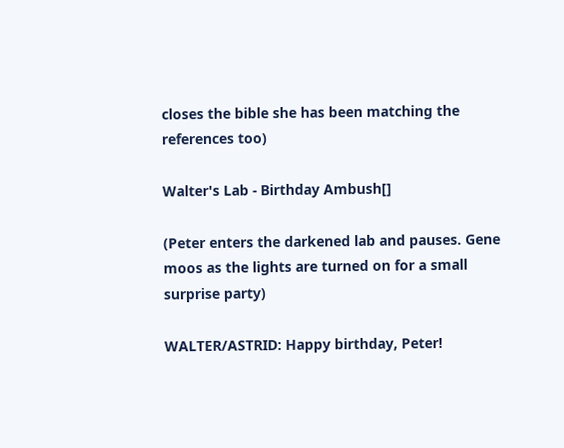closes the bible she has been matching the references too)

Walter's Lab - Birthday Ambush[]

(Peter enters the darkened lab and pauses. Gene moos as the lights are turned on for a small surprise party)

WALTER/ASTRID: Happy birthday, Peter!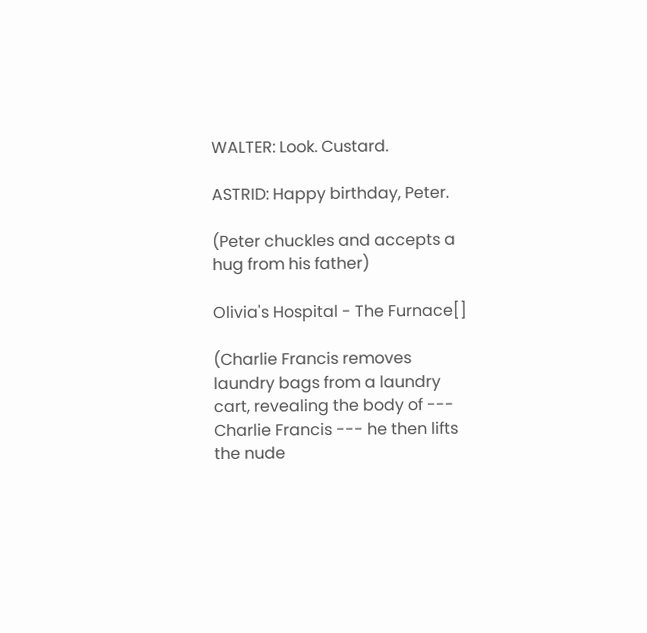WALTER: Look. Custard.

ASTRID: Happy birthday, Peter.

(Peter chuckles and accepts a hug from his father)

Olivia's Hospital - The Furnace[]

(Charlie Francis removes laundry bags from a laundry cart, revealing the body of --- Charlie Francis --- he then lifts the nude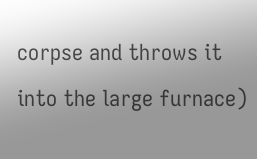corpse and throws it into the large furnace)